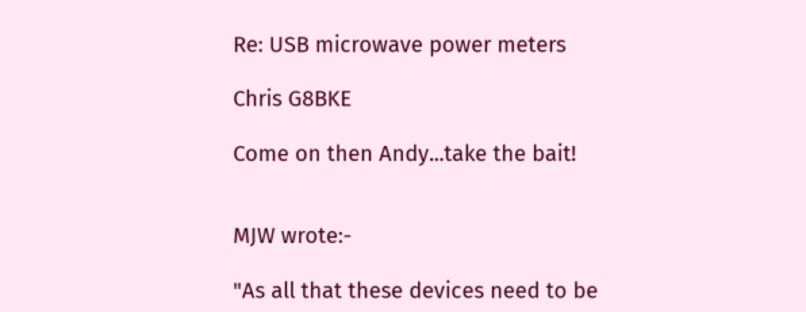Re: USB microwave power meters

Chris G8BKE

Come on then Andy...take the bait!


MJW wrote:-

"As all that these devices need to be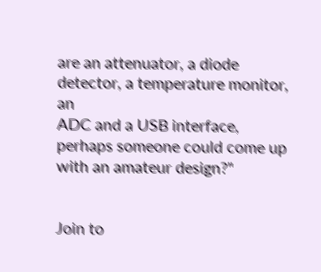are an attenuator, a diode detector, a temperature monitor, an
ADC and a USB interface, perhaps someone could come up with an amateur design?"


Join to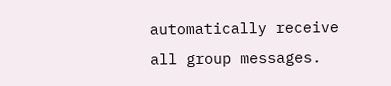automatically receive all group messages.